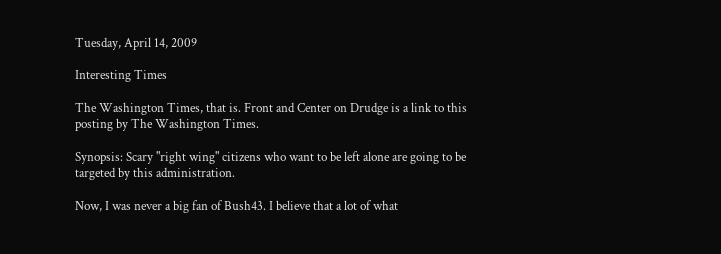Tuesday, April 14, 2009

Interesting Times

The Washington Times, that is. Front and Center on Drudge is a link to this posting by The Washington Times.

Synopsis: Scary "right wing" citizens who want to be left alone are going to be targeted by this administration.

Now, I was never a big fan of Bush43. I believe that a lot of what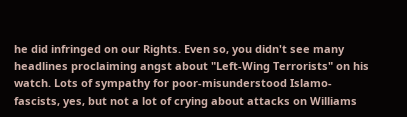he did infringed on our Rights. Even so, you didn't see many headlines proclaiming angst about "Left-Wing Terrorists" on his watch. Lots of sympathy for poor-misunderstood Islamo-fascists, yes, but not a lot of crying about attacks on Williams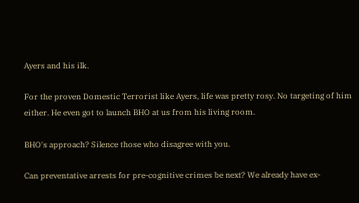Ayers and his ilk.

For the proven Domestic Terrorist like Ayers, life was pretty rosy. No targeting of him either. He even got to launch BHO at us from his living room.

BHO's approach? Silence those who disagree with you.

Can preventative arrests for pre-cognitive crimes be next? We already have ex-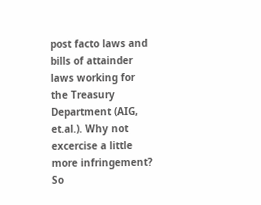post facto laws and bills of attainder laws working for the Treasury Department (AIG, et.al.). Why not excercise a little more infringement? So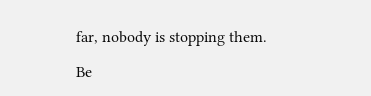far, nobody is stopping them.

Be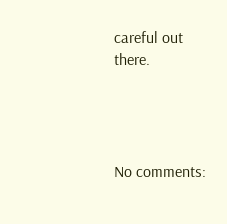careful out there.




No comments: